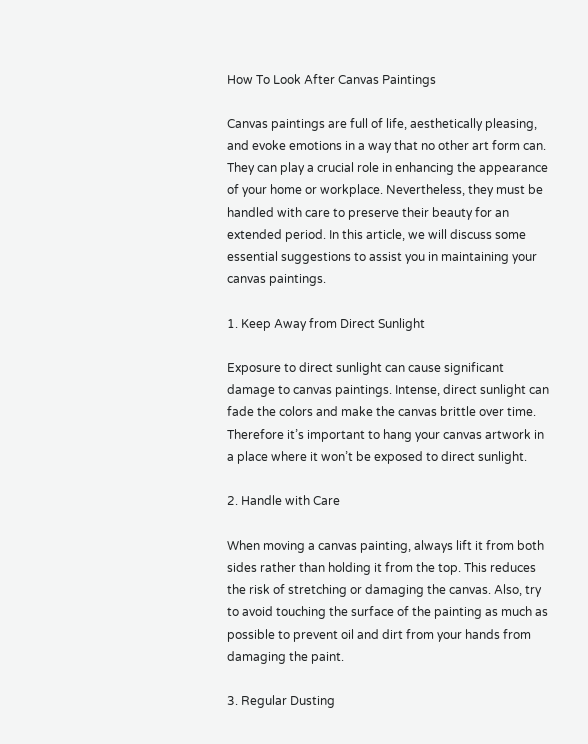How To Look After Canvas Paintings

Canvas paintings are full of life, aesthetically pleasing, and evoke emotions in a way that no other art form can. They can play a crucial role in enhancing the appearance of your home or workplace. Nevertheless, they must be handled with care to preserve their beauty for an extended period. In this article, we will discuss some essential suggestions to assist you in maintaining your canvas paintings.

1. Keep Away from Direct Sunlight

Exposure to direct sunlight can cause significant damage to canvas paintings. Intense, direct sunlight can fade the colors and make the canvas brittle over time. Therefore it’s important to hang your canvas artwork in a place where it won’t be exposed to direct sunlight.

2. Handle with Care

When moving a canvas painting, always lift it from both sides rather than holding it from the top. This reduces the risk of stretching or damaging the canvas. Also, try to avoid touching the surface of the painting as much as possible to prevent oil and dirt from your hands from damaging the paint.

3. Regular Dusting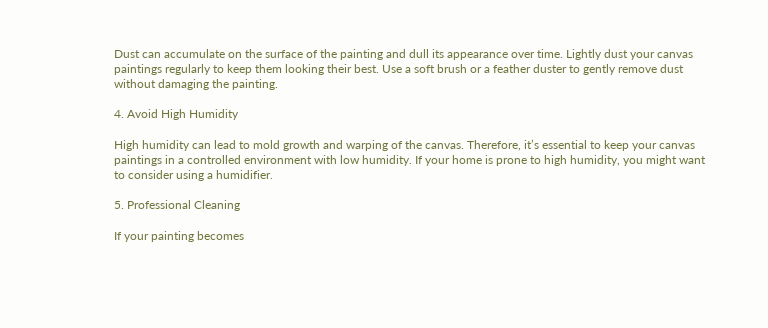Dust can accumulate on the surface of the painting and dull its appearance over time. Lightly dust your canvas paintings regularly to keep them looking their best. Use a soft brush or a feather duster to gently remove dust without damaging the painting.

4. Avoid High Humidity

High humidity can lead to mold growth and warping of the canvas. Therefore, it’s essential to keep your canvas paintings in a controlled environment with low humidity. If your home is prone to high humidity, you might want to consider using a humidifier.

5. Professional Cleaning

If your painting becomes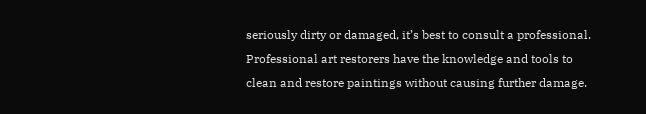seriously dirty or damaged, it’s best to consult a professional. Professional art restorers have the knowledge and tools to clean and restore paintings without causing further damage.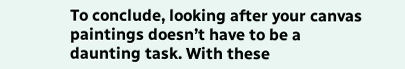To conclude, looking after your canvas paintings doesn’t have to be a daunting task. With these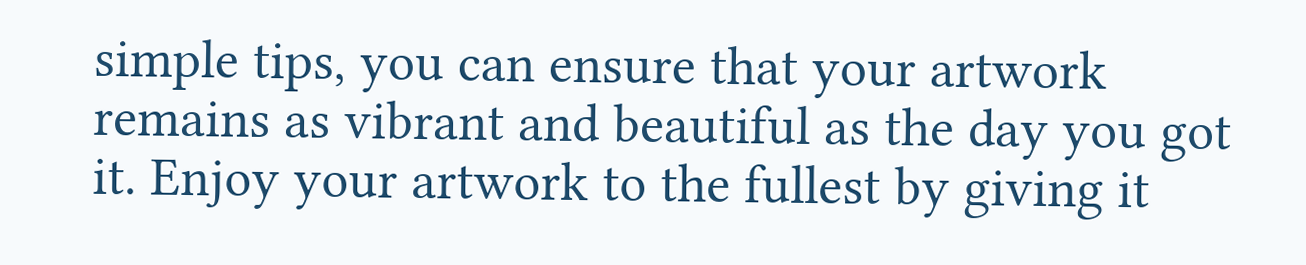simple tips, you can ensure that your artwork remains as vibrant and beautiful as the day you got it. Enjoy your artwork to the fullest by giving it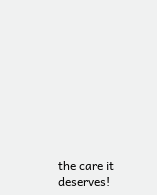the care it deserves!